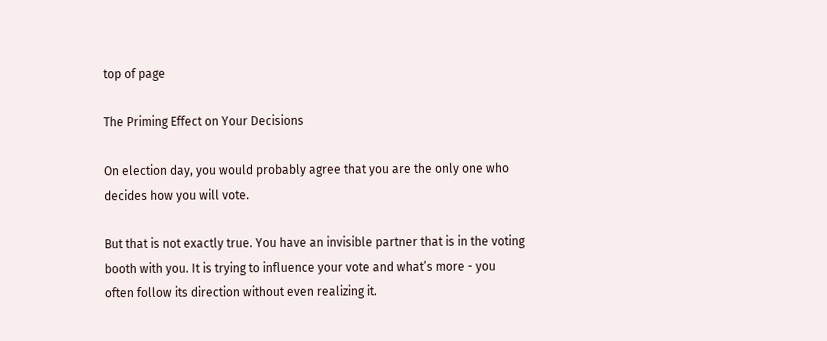top of page

The Priming Effect on Your Decisions

On election day, you would probably agree that you are the only one who decides how you will vote.

But that is not exactly true. You have an invisible partner that is in the voting booth with you. It is trying to influence your vote and what’s more - you often follow its direction without even realizing it.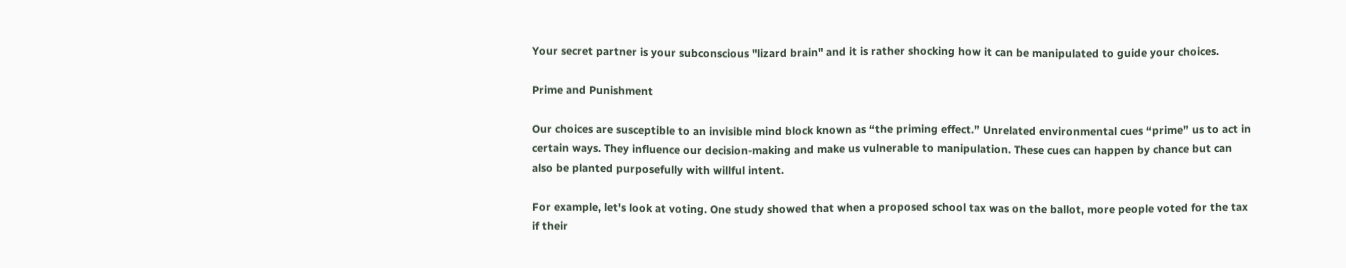Your secret partner is your subconscious "lizard brain" and it is rather shocking how it can be manipulated to guide your choices.

Prime and Punishment

Our choices are susceptible to an invisible mind block known as “the priming effect.” Unrelated environmental cues “prime” us to act in certain ways. They influence our decision-making and make us vulnerable to manipulation. These cues can happen by chance but can also be planted purposefully with willful intent.

For example, let's look at voting. One study showed that when a proposed school tax was on the ballot, more people voted for the tax if their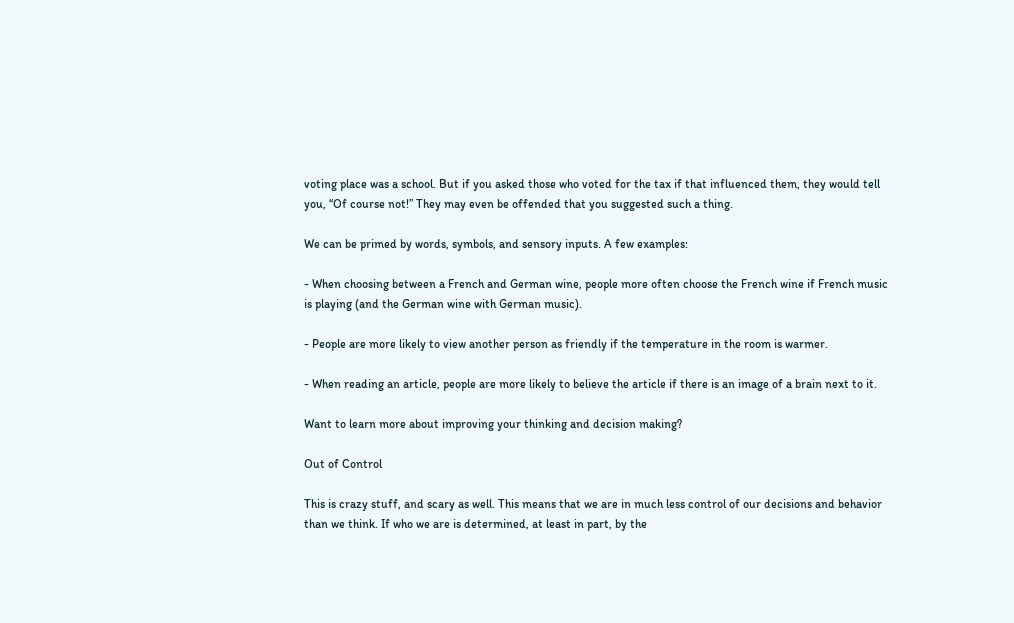voting place was a school. But if you asked those who voted for the tax if that influenced them, they would tell you, “Of course not!” They may even be offended that you suggested such a thing.

We can be primed by words, symbols, and sensory inputs. A few examples:

- When choosing between a French and German wine, people more often choose the French wine if French music is playing (and the German wine with German music).

- People are more likely to view another person as friendly if the temperature in the room is warmer.

- When reading an article, people are more likely to believe the article if there is an image of a brain next to it.

Want to learn more about improving your thinking and decision making?

Out of Control

This is crazy stuff, and scary as well. This means that we are in much less control of our decisions and behavior than we think. If who we are is determined, at least in part, by the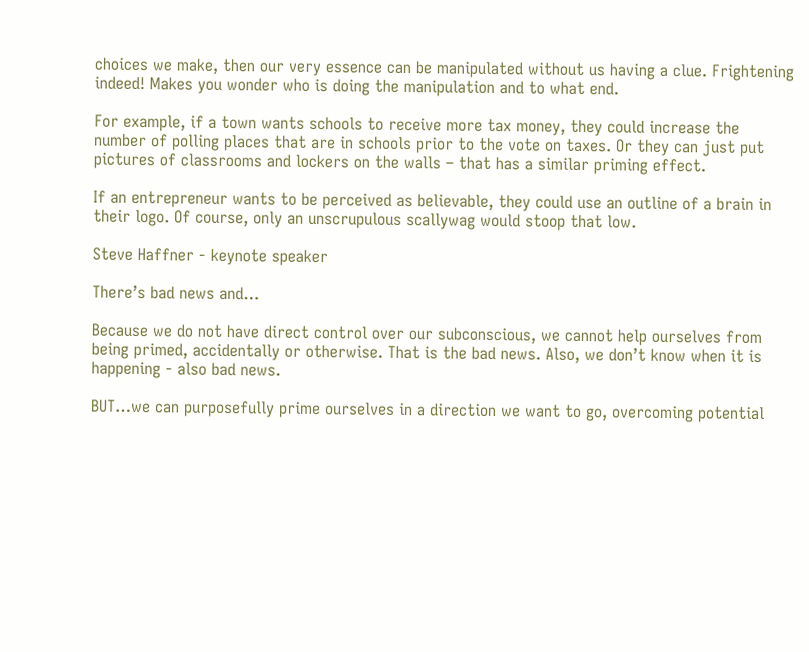choices we make, then our very essence can be manipulated without us having a clue. Frightening indeed! Makes you wonder who is doing the manipulation and to what end.

For example, if a town wants schools to receive more tax money, they could increase the number of polling places that are in schools prior to the vote on taxes. Or they can just put pictures of classrooms and lockers on the walls – that has a similar priming effect.

If an entrepreneur wants to be perceived as believable, they could use an outline of a brain in their logo. Of course, only an unscrupulous scallywag would stoop that low.

Steve Haffner - keynote speaker

There’s bad news and…

Because we do not have direct control over our subconscious, we cannot help ourselves from being primed, accidentally or otherwise. That is the bad news. Also, we don’t know when it is happening - also bad news.

BUT…we can purposefully prime ourselves in a direction we want to go, overcoming potential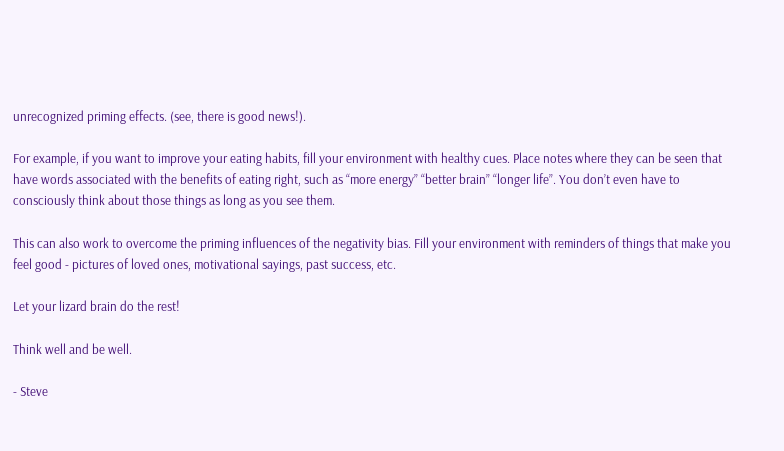unrecognized priming effects. (see, there is good news!).

For example, if you want to improve your eating habits, fill your environment with healthy cues. Place notes where they can be seen that have words associated with the benefits of eating right, such as “more energy” “better brain” “longer life”. You don’t even have to consciously think about those things as long as you see them.

This can also work to overcome the priming influences of the negativity bias. Fill your environment with reminders of things that make you feel good - pictures of loved ones, motivational sayings, past success, etc.

Let your lizard brain do the rest!

Think well and be well.

- Steve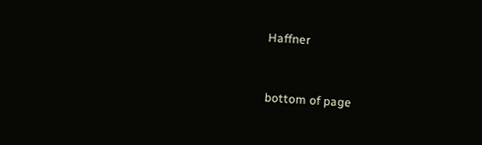Haffner


bottom of page